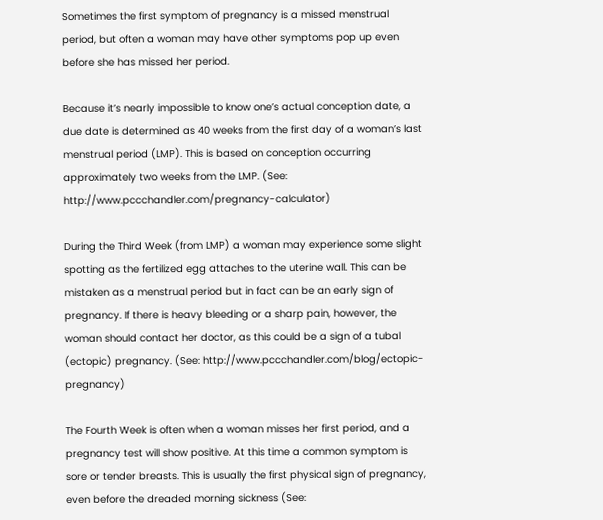Sometimes the first symptom of pregnancy is a missed menstrual period, but often a woman may have other symptoms pop up even before she has missed her period.

Because it’s nearly impossible to know one’s actual conception date, a due date is determined as 40 weeks from the first day of a woman’s last menstrual period (LMP). This is based on conception occurring approximately two weeks from the LMP. (See: http://www.pccchandler.com/pregnancy-calculator)

During the Third Week (from LMP) a woman may experience some slight spotting as the fertilized egg attaches to the uterine wall. This can be mistaken as a menstrual period but in fact can be an early sign of pregnancy. If there is heavy bleeding or a sharp pain, however, the woman should contact her doctor, as this could be a sign of a tubal (ectopic) pregnancy. (See: http://www.pccchandler.com/blog/ectopic-pregnancy)

The Fourth Week is often when a woman misses her first period, and a pregnancy test will show positive. At this time a common symptom is sore or tender breasts. This is usually the first physical sign of pregnancy, even before the dreaded morning sickness (See: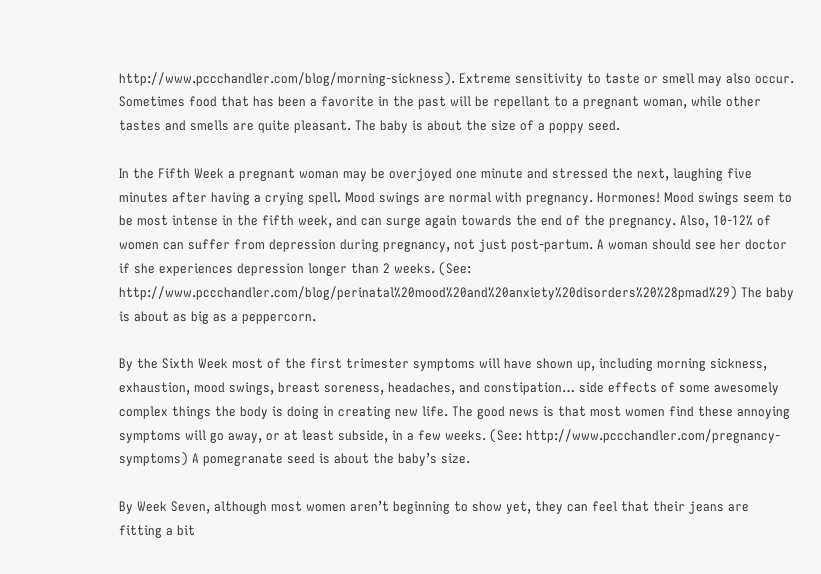http://www.pccchandler.com/blog/morning-sickness). Extreme sensitivity to taste or smell may also occur. Sometimes food that has been a favorite in the past will be repellant to a pregnant woman, while other tastes and smells are quite pleasant. The baby is about the size of a poppy seed.

In the Fifth Week a pregnant woman may be overjoyed one minute and stressed the next, laughing five minutes after having a crying spell. Mood swings are normal with pregnancy. Hormones! Mood swings seem to be most intense in the fifth week, and can surge again towards the end of the pregnancy. Also, 10-12% of women can suffer from depression during pregnancy, not just post-partum. A woman should see her doctor if she experiences depression longer than 2 weeks. (See: http://www.pccchandler.com/blog/perinatal%20mood%20and%20anxiety%20disorders%20%28pmad%29) The baby is about as big as a peppercorn.

By the Sixth Week most of the first trimester symptoms will have shown up, including morning sickness, exhaustion, mood swings, breast soreness, headaches, and constipation… side effects of some awesomely complex things the body is doing in creating new life. The good news is that most women find these annoying symptoms will go away, or at least subside, in a few weeks. (See: http://www.pccchandler.com/pregnancy-symptoms) A pomegranate seed is about the baby’s size.

By Week Seven, although most women aren’t beginning to show yet, they can feel that their jeans are fitting a bit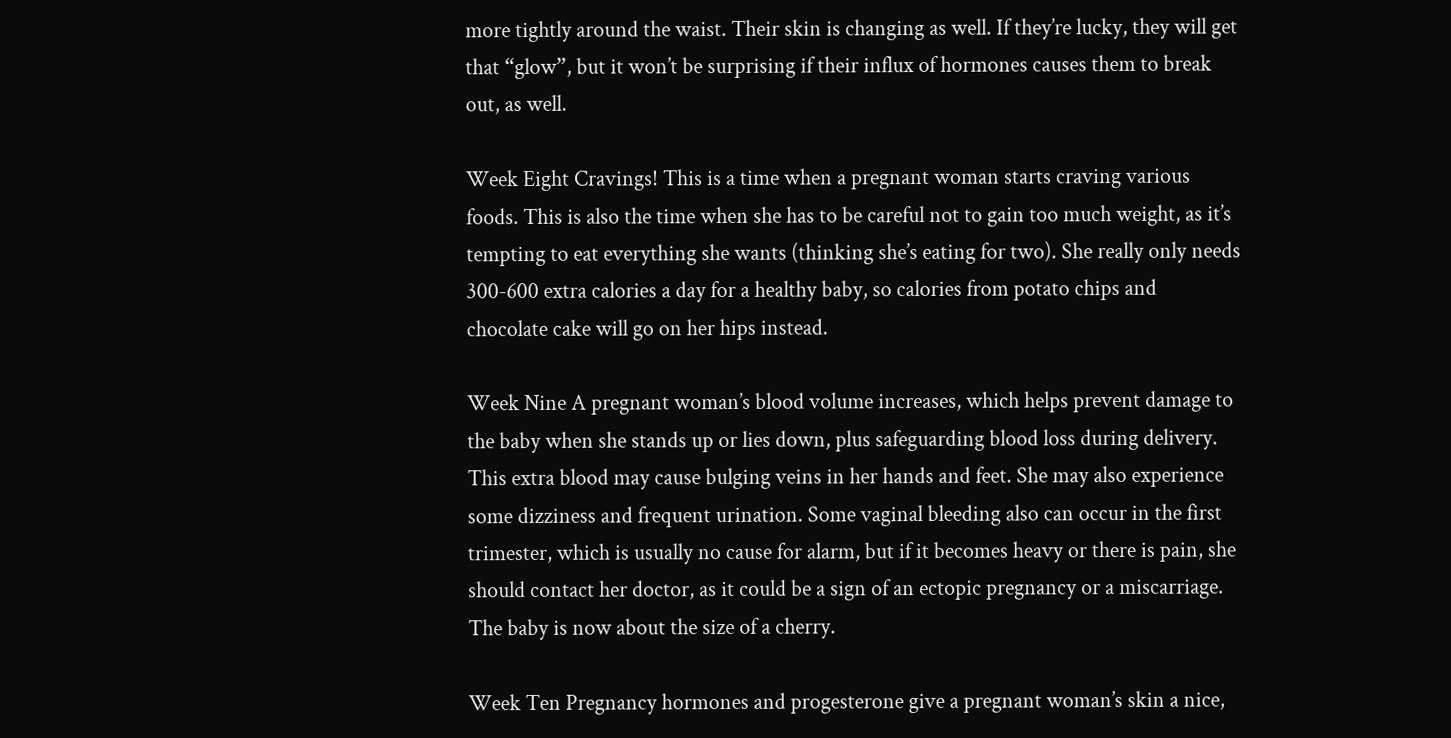more tightly around the waist. Their skin is changing as well. If they’re lucky, they will get that “glow”, but it won’t be surprising if their influx of hormones causes them to break out, as well.

Week Eight Cravings! This is a time when a pregnant woman starts craving various foods. This is also the time when she has to be careful not to gain too much weight, as it’s tempting to eat everything she wants (thinking she’s eating for two). She really only needs 300-600 extra calories a day for a healthy baby, so calories from potato chips and chocolate cake will go on her hips instead.

Week Nine A pregnant woman’s blood volume increases, which helps prevent damage to the baby when she stands up or lies down, plus safeguarding blood loss during delivery. This extra blood may cause bulging veins in her hands and feet. She may also experience some dizziness and frequent urination. Some vaginal bleeding also can occur in the first trimester, which is usually no cause for alarm, but if it becomes heavy or there is pain, she should contact her doctor, as it could be a sign of an ectopic pregnancy or a miscarriage. The baby is now about the size of a cherry.

Week Ten Pregnancy hormones and progesterone give a pregnant woman’s skin a nice,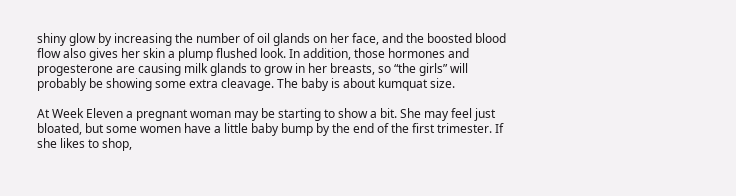shiny glow by increasing the number of oil glands on her face, and the boosted blood flow also gives her skin a plump flushed look. In addition, those hormones and progesterone are causing milk glands to grow in her breasts, so “the girls” will probably be showing some extra cleavage. The baby is about kumquat size.

At Week Eleven a pregnant woman may be starting to show a bit. She may feel just bloated, but some women have a little baby bump by the end of the first trimester. If she likes to shop,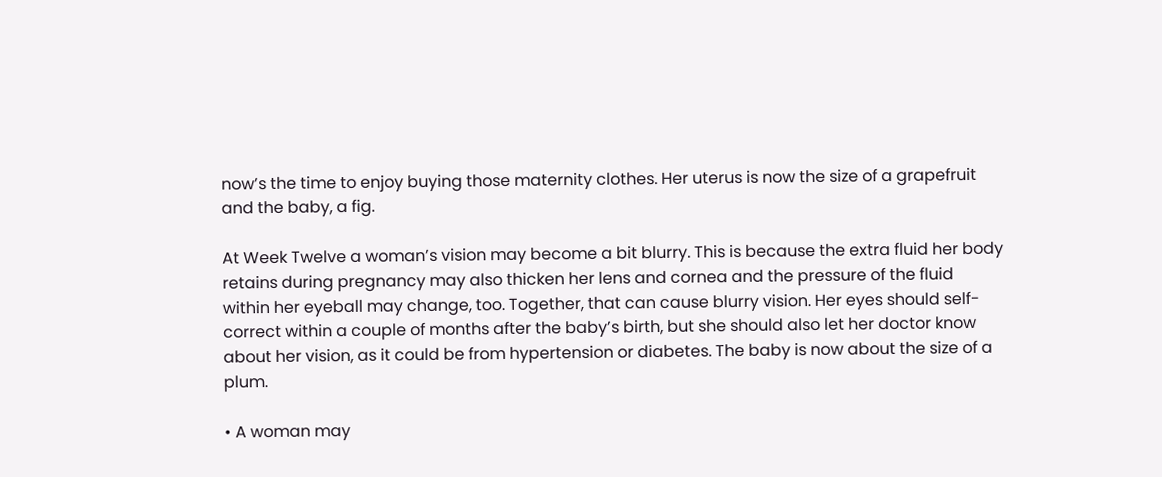now’s the time to enjoy buying those maternity clothes. Her uterus is now the size of a grapefruit and the baby, a fig.

At Week Twelve a woman’s vision may become a bit blurry. This is because the extra fluid her body retains during pregnancy may also thicken her lens and cornea and the pressure of the fluid within her eyeball may change, too. Together, that can cause blurry vision. Her eyes should self-correct within a couple of months after the baby’s birth, but she should also let her doctor know about her vision, as it could be from hypertension or diabetes. The baby is now about the size of a plum.

• A woman may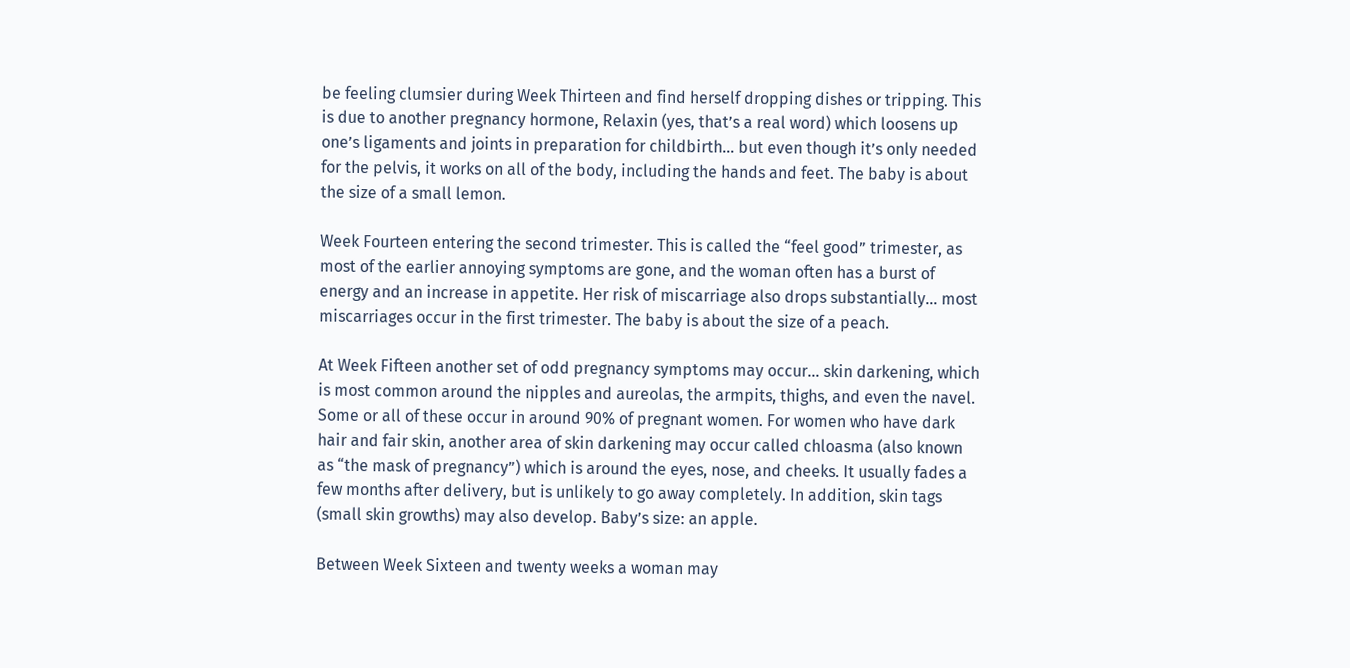be feeling clumsier during Week Thirteen and find herself dropping dishes or tripping. This is due to another pregnancy hormone, Relaxin (yes, that’s a real word) which loosens up one’s ligaments and joints in preparation for childbirth… but even though it’s only needed for the pelvis, it works on all of the body, including the hands and feet. The baby is about the size of a small lemon.

Week Fourteen entering the second trimester. This is called the “feel good” trimester, as most of the earlier annoying symptoms are gone, and the woman often has a burst of energy and an increase in appetite. Her risk of miscarriage also drops substantially… most miscarriages occur in the first trimester. The baby is about the size of a peach.

At Week Fifteen another set of odd pregnancy symptoms may occur… skin darkening, which is most common around the nipples and aureolas, the armpits, thighs, and even the navel. Some or all of these occur in around 90% of pregnant women. For women who have dark hair and fair skin, another area of skin darkening may occur called chloasma (also known as “the mask of pregnancy”) which is around the eyes, nose, and cheeks. It usually fades a few months after delivery, but is unlikely to go away completely. In addition, skin tags (small skin growths) may also develop. Baby’s size: an apple.

Between Week Sixteen and twenty weeks a woman may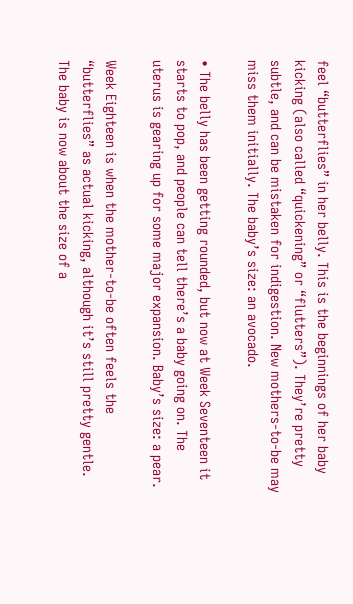feel “butterflies” in her belly. This is the beginnings of her baby kicking (also called “quickening” or “flutters”). They’re pretty subtle, and can be mistaken for indigestion. New mothers-to-be may miss them initially. The baby’s size: an avocado.

• The belly has been getting rounded, but now at Week Seventeen it starts to pop, and people can tell there’s a baby going on. The uterus is gearing up for some major expansion. Baby’s size: a pear.

Week Eighteen is when the mother-to-be often feels the “butterflies” as actual kicking, although it’s still pretty gentle. The baby is now about the size of a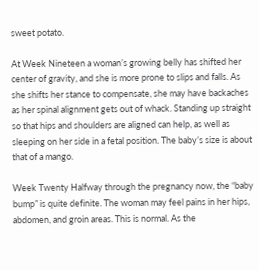sweet potato.

At Week Nineteen a woman’s growing belly has shifted her center of gravity, and she is more prone to slips and falls. As she shifts her stance to compensate, she may have backaches as her spinal alignment gets out of whack. Standing up straight so that hips and shoulders are aligned can help, as well as sleeping on her side in a fetal position. The baby’s size is about that of a mango.

Week Twenty Halfway through the pregnancy now, the “baby bump” is quite definite. The woman may feel pains in her hips, abdomen, and groin areas. This is normal. As the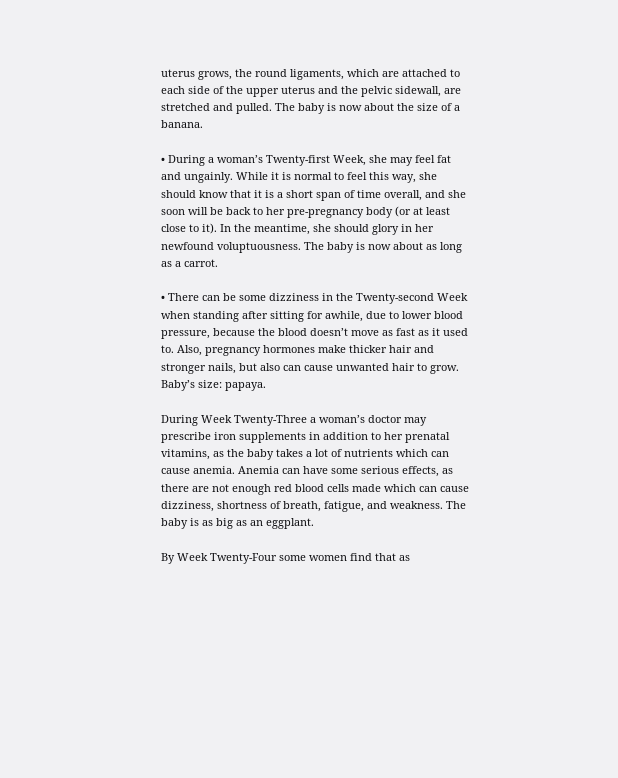uterus grows, the round ligaments, which are attached to each side of the upper uterus and the pelvic sidewall, are stretched and pulled. The baby is now about the size of a banana.

• During a woman’s Twenty-first Week, she may feel fat and ungainly. While it is normal to feel this way, she should know that it is a short span of time overall, and she soon will be back to her pre-pregnancy body (or at least close to it). In the meantime, she should glory in her newfound voluptuousness. The baby is now about as long as a carrot.

• There can be some dizziness in the Twenty-second Week when standing after sitting for awhile, due to lower blood pressure, because the blood doesn’t move as fast as it used to. Also, pregnancy hormones make thicker hair and stronger nails, but also can cause unwanted hair to grow. Baby’s size: papaya.

During Week Twenty-Three a woman’s doctor may prescribe iron supplements in addition to her prenatal vitamins, as the baby takes a lot of nutrients which can cause anemia. Anemia can have some serious effects, as there are not enough red blood cells made which can cause dizziness, shortness of breath, fatigue, and weakness. The baby is as big as an eggplant.

By Week Twenty-Four some women find that as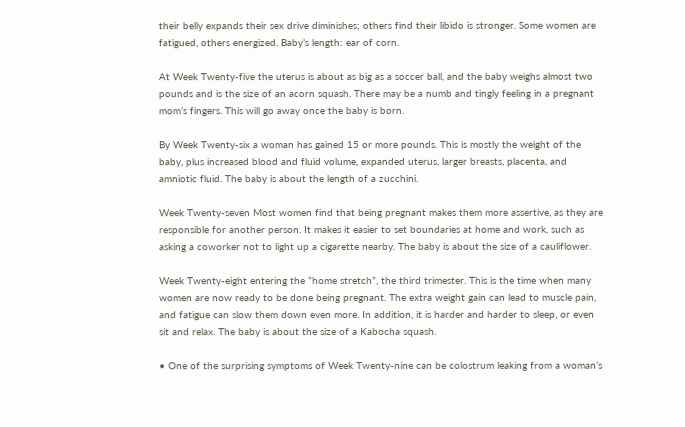their belly expands their sex drive diminishes; others find their libido is stronger. Some women are fatigued, others energized. Baby’s length: ear of corn.

At Week Twenty-five the uterus is about as big as a soccer ball, and the baby weighs almost two pounds and is the size of an acorn squash. There may be a numb and tingly feeling in a pregnant mom’s fingers. This will go away once the baby is born.

By Week Twenty-six a woman has gained 15 or more pounds. This is mostly the weight of the baby, plus increased blood and fluid volume, expanded uterus, larger breasts, placenta, and amniotic fluid. The baby is about the length of a zucchini.

Week Twenty-seven Most women find that being pregnant makes them more assertive, as they are responsible for another person. It makes it easier to set boundaries at home and work, such as asking a coworker not to light up a cigarette nearby. The baby is about the size of a cauliflower.

Week Twenty-eight entering the “home stretch”, the third trimester. This is the time when many women are now ready to be done being pregnant. The extra weight gain can lead to muscle pain, and fatigue can slow them down even more. In addition, it is harder and harder to sleep, or even sit and relax. The baby is about the size of a Kabocha squash.

• One of the surprising symptoms of Week Twenty-nine can be colostrum leaking from a woman’s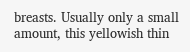breasts. Usually only a small amount, this yellowish thin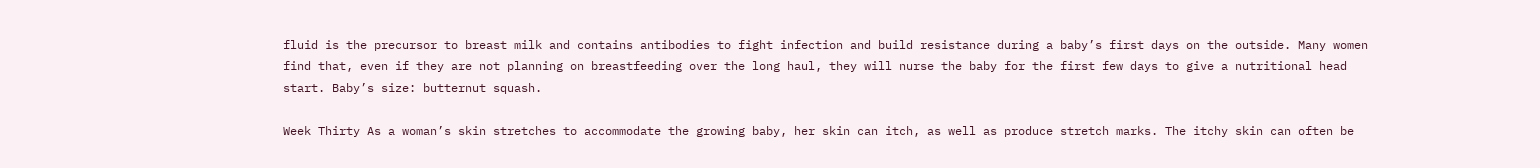fluid is the precursor to breast milk and contains antibodies to fight infection and build resistance during a baby’s first days on the outside. Many women find that, even if they are not planning on breastfeeding over the long haul, they will nurse the baby for the first few days to give a nutritional head start. Baby’s size: butternut squash.

Week Thirty As a woman’s skin stretches to accommodate the growing baby, her skin can itch, as well as produce stretch marks. The itchy skin can often be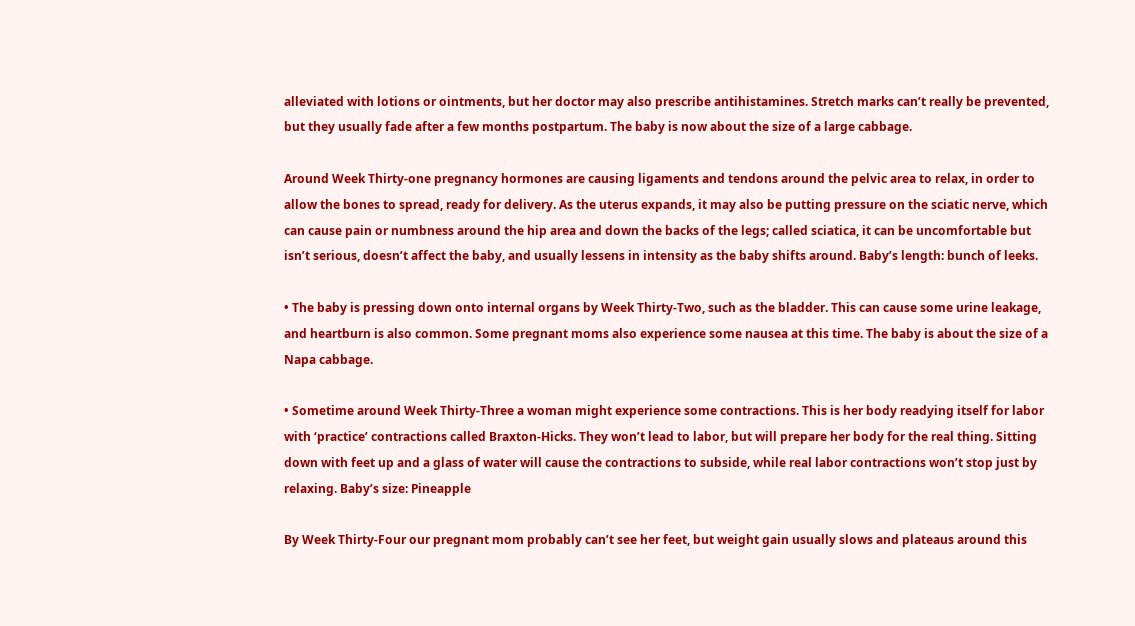alleviated with lotions or ointments, but her doctor may also prescribe antihistamines. Stretch marks can’t really be prevented, but they usually fade after a few months postpartum. The baby is now about the size of a large cabbage.

Around Week Thirty-one pregnancy hormones are causing ligaments and tendons around the pelvic area to relax, in order to allow the bones to spread, ready for delivery. As the uterus expands, it may also be putting pressure on the sciatic nerve, which can cause pain or numbness around the hip area and down the backs of the legs; called sciatica, it can be uncomfortable but isn’t serious, doesn’t affect the baby, and usually lessens in intensity as the baby shifts around. Baby’s length: bunch of leeks.

• The baby is pressing down onto internal organs by Week Thirty-Two, such as the bladder. This can cause some urine leakage, and heartburn is also common. Some pregnant moms also experience some nausea at this time. The baby is about the size of a Napa cabbage.

• Sometime around Week Thirty-Three a woman might experience some contractions. This is her body readying itself for labor with ‘practice’ contractions called Braxton-Hicks. They won’t lead to labor, but will prepare her body for the real thing. Sitting down with feet up and a glass of water will cause the contractions to subside, while real labor contractions won’t stop just by relaxing. Baby’s size: Pineapple

By Week Thirty-Four our pregnant mom probably can’t see her feet, but weight gain usually slows and plateaus around this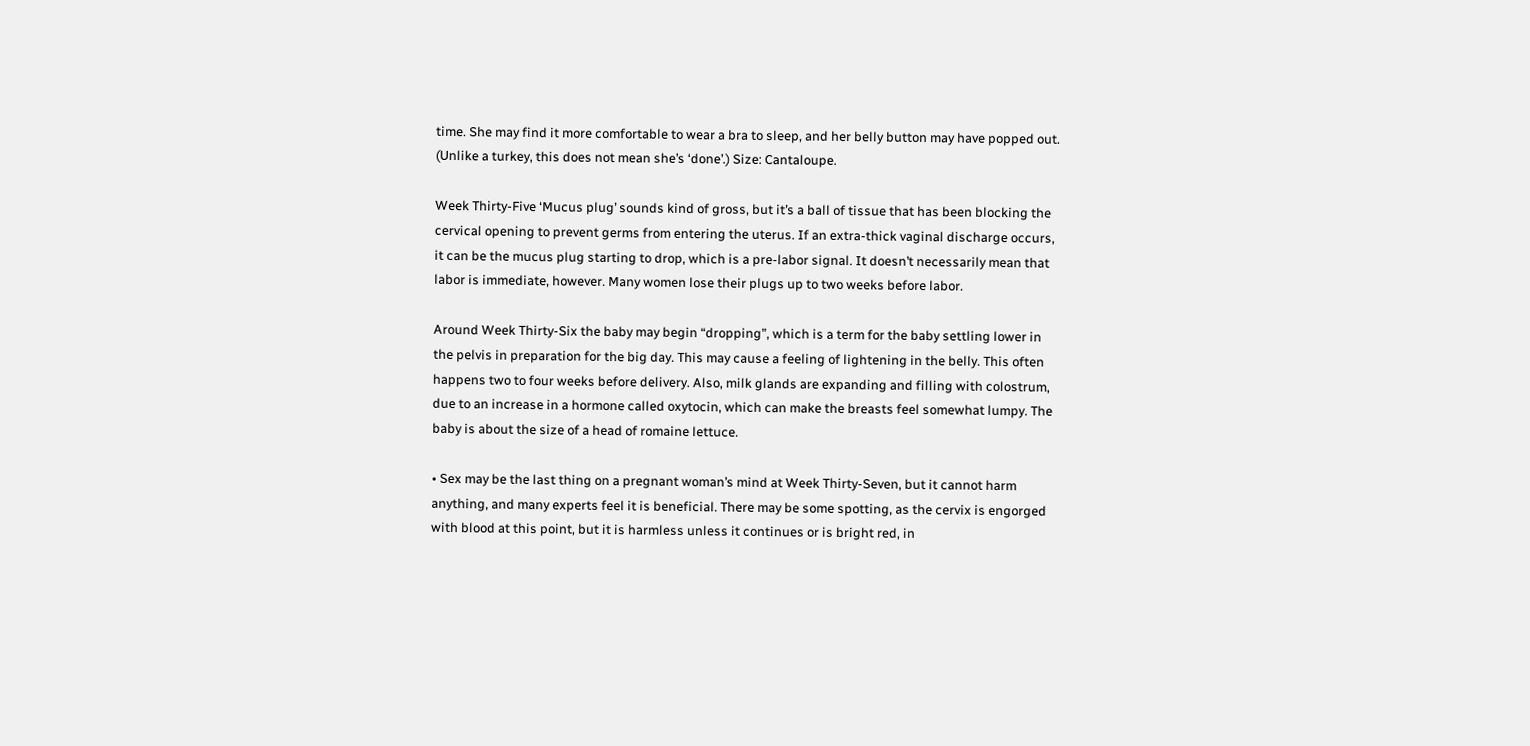time. She may find it more comfortable to wear a bra to sleep, and her belly button may have popped out. (Unlike a turkey, this does not mean she’s ‘done’.) Size: Cantaloupe.

Week Thirty-Five ‘Mucus plug’ sounds kind of gross, but it’s a ball of tissue that has been blocking the cervical opening to prevent germs from entering the uterus. If an extra-thick vaginal discharge occurs, it can be the mucus plug starting to drop, which is a pre-labor signal. It doesn’t necessarily mean that labor is immediate, however. Many women lose their plugs up to two weeks before labor.

Around Week Thirty-Six the baby may begin “dropping”, which is a term for the baby settling lower in the pelvis in preparation for the big day. This may cause a feeling of lightening in the belly. This often happens two to four weeks before delivery. Also, milk glands are expanding and filling with colostrum, due to an increase in a hormone called oxytocin, which can make the breasts feel somewhat lumpy. The baby is about the size of a head of romaine lettuce.

• Sex may be the last thing on a pregnant woman’s mind at Week Thirty-Seven, but it cannot harm anything, and many experts feel it is beneficial. There may be some spotting, as the cervix is engorged with blood at this point, but it is harmless unless it continues or is bright red, in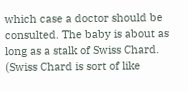which case a doctor should be consulted. The baby is about as long as a stalk of Swiss Chard. (Swiss Chard is sort of like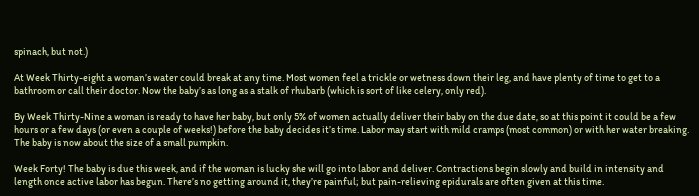spinach, but not.)

At Week Thirty-eight a woman’s water could break at any time. Most women feel a trickle or wetness down their leg, and have plenty of time to get to a bathroom or call their doctor. Now the baby’s as long as a stalk of rhubarb (which is sort of like celery, only red).

By Week Thirty-Nine a woman is ready to have her baby, but only 5% of women actually deliver their baby on the due date, so at this point it could be a few hours or a few days (or even a couple of weeks!) before the baby decides it’s time. Labor may start with mild cramps (most common) or with her water breaking. The baby is now about the size of a small pumpkin.

Week Forty! The baby is due this week, and if the woman is lucky she will go into labor and deliver. Contractions begin slowly and build in intensity and length once active labor has begun. There’s no getting around it, they’re painful; but pain-relieving epidurals are often given at this time.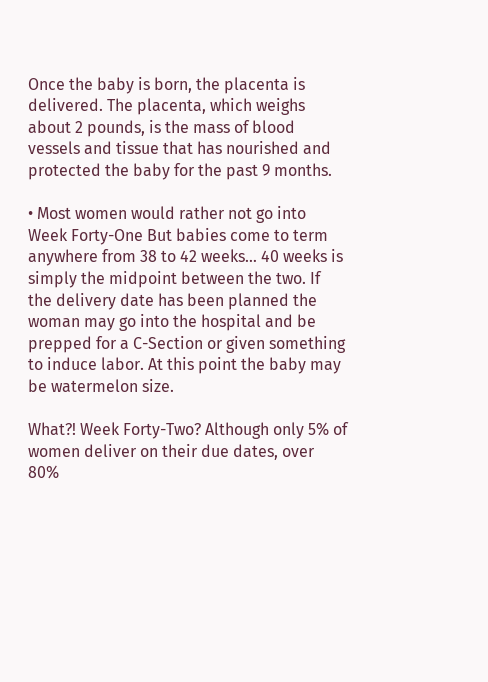Once the baby is born, the placenta is delivered. The placenta, which weighs about 2 pounds, is the mass of blood vessels and tissue that has nourished and protected the baby for the past 9 months.

• Most women would rather not go into Week Forty-One But babies come to term anywhere from 38 to 42 weeks… 40 weeks is simply the midpoint between the two. If the delivery date has been planned the woman may go into the hospital and be prepped for a C-Section or given something to induce labor. At this point the baby may be watermelon size.

What?! Week Forty-Two? Although only 5% of women deliver on their due dates, over 80%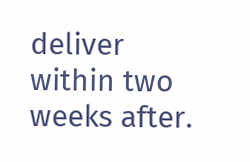deliver within two weeks after.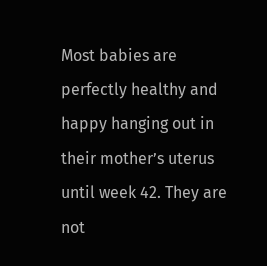Most babies are perfectly healthy and happy hanging out in their mother’s uterus until week 42. They are not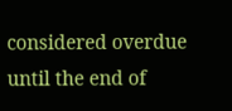considered overdue until the end of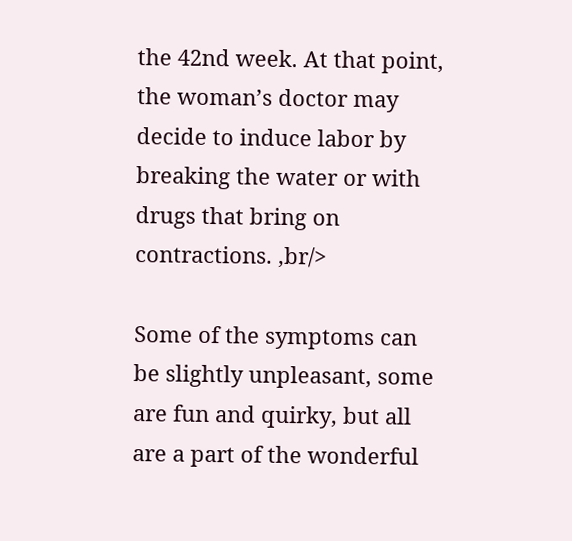the 42nd week. At that point, the woman’s doctor may decide to induce labor by breaking the water or with drugs that bring on contractions. ,br/>

Some of the symptoms can be slightly unpleasant, some are fun and quirky, but all are a part of the wonderful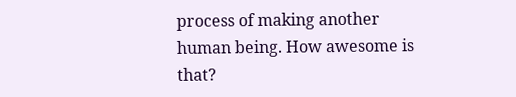process of making another human being. How awesome is that?